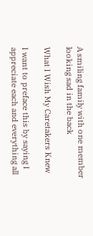A smiling family with one member looking sad in the back

What I Wish My Caretakers Knew

I want to preface this by saying I appreciate each and everything all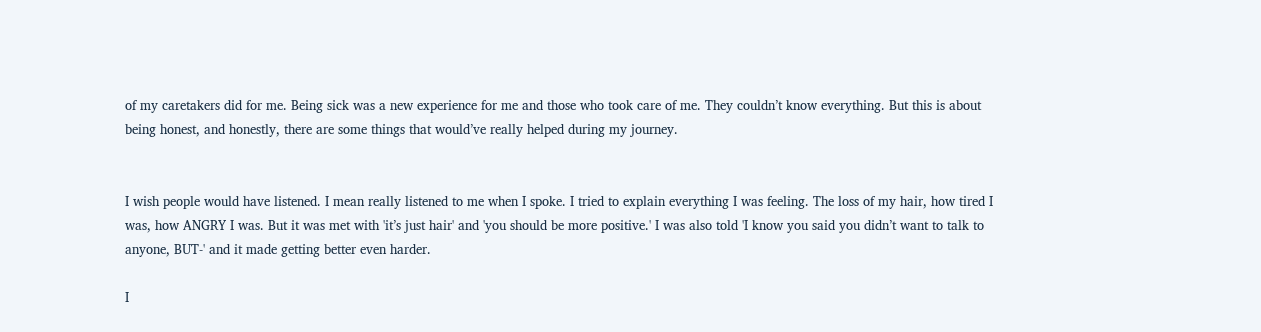of my caretakers did for me. Being sick was a new experience for me and those who took care of me. They couldn’t know everything. But this is about being honest, and honestly, there are some things that would’ve really helped during my journey.


I wish people would have listened. I mean really listened to me when I spoke. I tried to explain everything I was feeling. The loss of my hair, how tired I was, how ANGRY I was. But it was met with 'it’s just hair' and 'you should be more positive.' I was also told 'I know you said you didn’t want to talk to anyone, BUT-' and it made getting better even harder.

I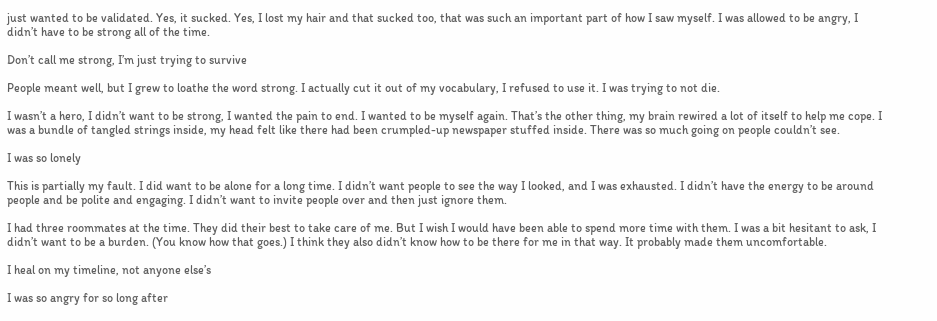just wanted to be validated. Yes, it sucked. Yes, I lost my hair and that sucked too, that was such an important part of how I saw myself. I was allowed to be angry, I didn’t have to be strong all of the time.

Don’t call me strong, I’m just trying to survive

People meant well, but I grew to loathe the word strong. I actually cut it out of my vocabulary, I refused to use it. I was trying to not die.

I wasn’t a hero, I didn’t want to be strong, I wanted the pain to end. I wanted to be myself again. That’s the other thing, my brain rewired a lot of itself to help me cope. I was a bundle of tangled strings inside, my head felt like there had been crumpled-up newspaper stuffed inside. There was so much going on people couldn’t see.

I was so lonely

This is partially my fault. I did want to be alone for a long time. I didn’t want people to see the way I looked, and I was exhausted. I didn’t have the energy to be around people and be polite and engaging. I didn’t want to invite people over and then just ignore them.

I had three roommates at the time. They did their best to take care of me. But I wish I would have been able to spend more time with them. I was a bit hesitant to ask, I didn’t want to be a burden. (You know how that goes.) I think they also didn’t know how to be there for me in that way. It probably made them uncomfortable.

I heal on my timeline, not anyone else’s

I was so angry for so long after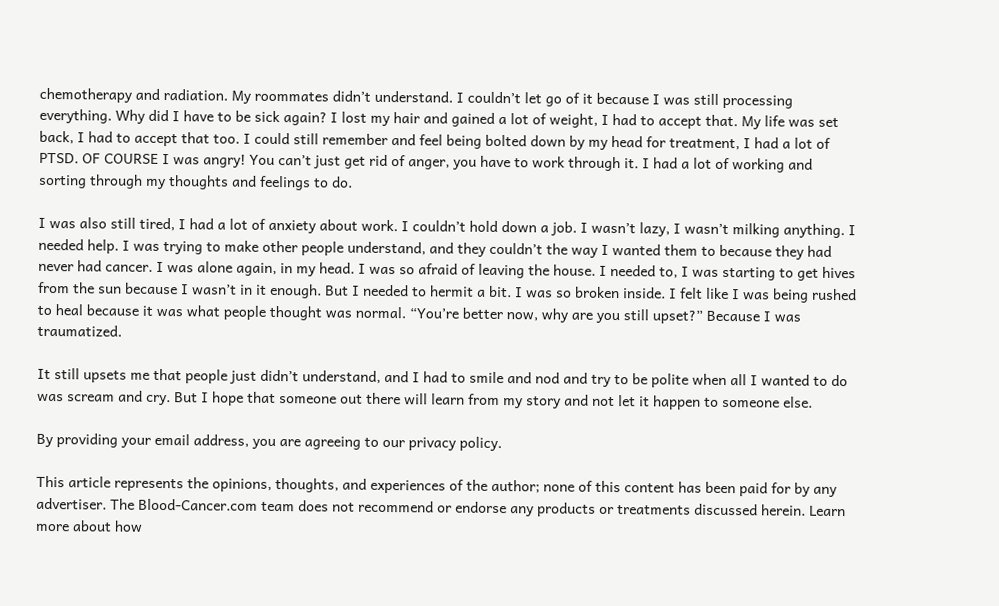chemotherapy and radiation. My roommates didn’t understand. I couldn’t let go of it because I was still processing everything. Why did I have to be sick again? I lost my hair and gained a lot of weight, I had to accept that. My life was set back, I had to accept that too. I could still remember and feel being bolted down by my head for treatment, I had a lot of PTSD. OF COURSE I was angry! You can’t just get rid of anger, you have to work through it. I had a lot of working and sorting through my thoughts and feelings to do.

I was also still tired, I had a lot of anxiety about work. I couldn’t hold down a job. I wasn’t lazy, I wasn’t milking anything. I needed help. I was trying to make other people understand, and they couldn’t the way I wanted them to because they had never had cancer. I was alone again, in my head. I was so afraid of leaving the house. I needed to, I was starting to get hives from the sun because I wasn’t in it enough. But I needed to hermit a bit. I was so broken inside. I felt like I was being rushed to heal because it was what people thought was normal. “You’re better now, why are you still upset?” Because I was traumatized.

It still upsets me that people just didn’t understand, and I had to smile and nod and try to be polite when all I wanted to do was scream and cry. But I hope that someone out there will learn from my story and not let it happen to someone else.

By providing your email address, you are agreeing to our privacy policy.

This article represents the opinions, thoughts, and experiences of the author; none of this content has been paid for by any advertiser. The Blood-Cancer.com team does not recommend or endorse any products or treatments discussed herein. Learn more about how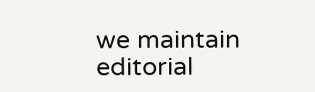we maintain editorial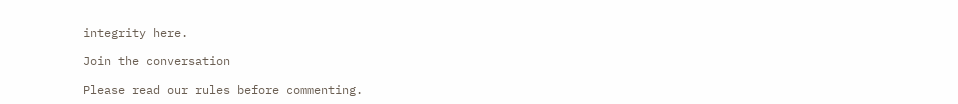integrity here.

Join the conversation

Please read our rules before commenting.